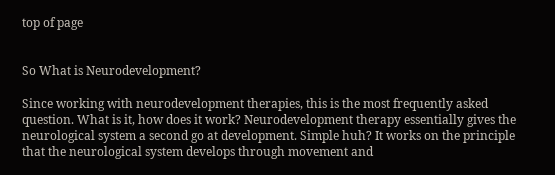top of page


So What is Neurodevelopment?

Since working with neurodevelopment therapies, this is the most frequently asked question. What is it, how does it work? Neurodevelopment therapy essentially gives the neurological system a second go at development. Simple huh? It works on the principle that the neurological system develops through movement and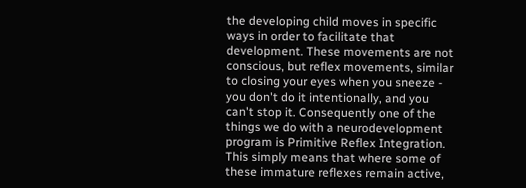the developing child moves in specific ways in order to facilitate that development. These movements are not conscious, but reflex movements, similar to closing your eyes when you sneeze - you don't do it intentionally, and you can't stop it. Consequently one of the things we do with a neurodevelopment program is Primitive Reflex Integration. This simply means that where some of these immature reflexes remain active,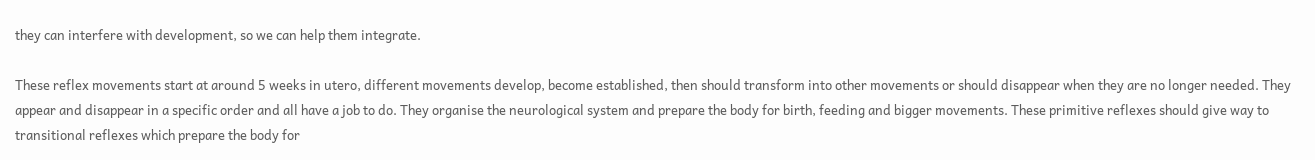they can interfere with development, so we can help them integrate.

These reflex movements start at around 5 weeks in utero, different movements develop, become established, then should transform into other movements or should disappear when they are no longer needed. They appear and disappear in a specific order and all have a job to do. They organise the neurological system and prepare the body for birth, feeding and bigger movements. These primitive reflexes should give way to transitional reflexes which prepare the body for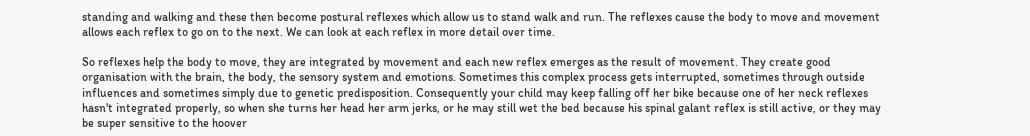standing and walking and these then become postural reflexes which allow us to stand walk and run. The reflexes cause the body to move and movement allows each reflex to go on to the next. We can look at each reflex in more detail over time.

So reflexes help the body to move, they are integrated by movement and each new reflex emerges as the result of movement. They create good organisation with the brain, the body, the sensory system and emotions. Sometimes this complex process gets interrupted, sometimes through outside influences and sometimes simply due to genetic predisposition. Consequently your child may keep falling off her bike because one of her neck reflexes hasn't integrated properly, so when she turns her head her arm jerks, or he may still wet the bed because his spinal galant reflex is still active, or they may be super sensitive to the hoover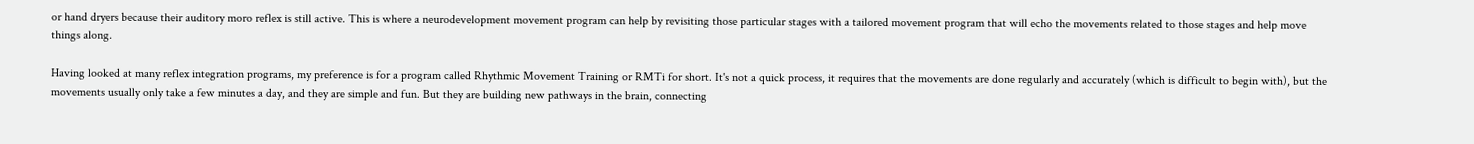or hand dryers because their auditory moro reflex is still active. This is where a neurodevelopment movement program can help by revisiting those particular stages with a tailored movement program that will echo the movements related to those stages and help move things along.

Having looked at many reflex integration programs, my preference is for a program called Rhythmic Movement Training or RMTi for short. It's not a quick process, it requires that the movements are done regularly and accurately (which is difficult to begin with), but the movements usually only take a few minutes a day, and they are simple and fun. But they are building new pathways in the brain, connecting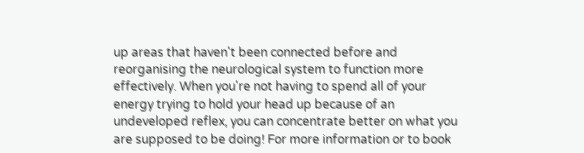up areas that haven't been connected before and reorganising the neurological system to function more effectively. When you're not having to spend all of your energy trying to hold your head up because of an undeveloped reflex, you can concentrate better on what you are supposed to be doing! For more information or to book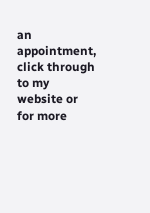an appointment, click through to my website or for more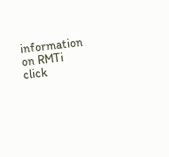information on RMTi click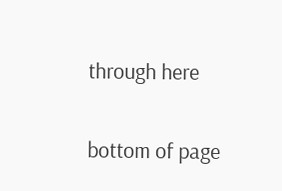through here

bottom of page